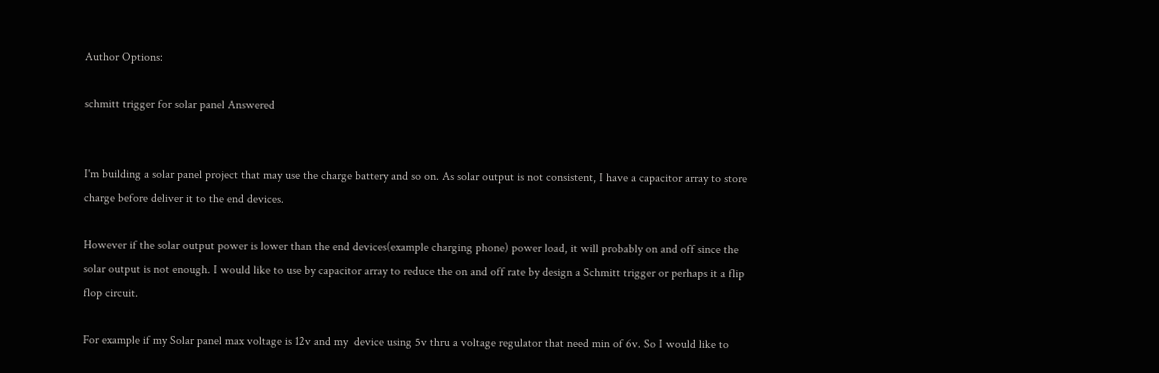Author Options:

schmitt trigger for solar panel Answered


I'm building a solar panel project that may use the charge battery and so on. As solar output is not consistent, I have a capacitor array to store charge before deliver it to the end devices.

However if the solar output power is lower than the end devices(example charging phone) power load, it will probably on and off since the solar output is not enough. I would like to use by capacitor array to reduce the on and off rate by design a Schmitt trigger or perhaps it a flip flop circuit.

For example if my Solar panel max voltage is 12v and my  device using 5v thru a voltage regulator that need min of 6v. So I would like to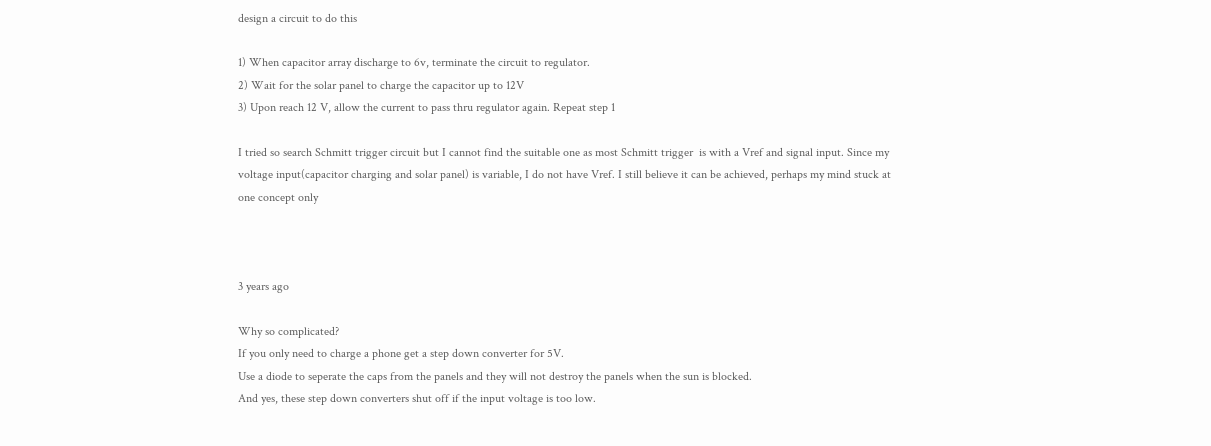design a circuit to do this

1) When capacitor array discharge to 6v, terminate the circuit to regulator.
2) Wait for the solar panel to charge the capacitor up to 12V
3) Upon reach 12 V, allow the current to pass thru regulator again. Repeat step 1

I tried so search Schmitt trigger circuit but I cannot find the suitable one as most Schmitt trigger  is with a Vref and signal input. Since my voltage input(capacitor charging and solar panel) is variable, I do not have Vref. I still believe it can be achieved, perhaps my mind stuck at one concept only



3 years ago

Why so complicated?
If you only need to charge a phone get a step down converter for 5V.
Use a diode to seperate the caps from the panels and they will not destroy the panels when the sun is blocked.
And yes, these step down converters shut off if the input voltage is too low.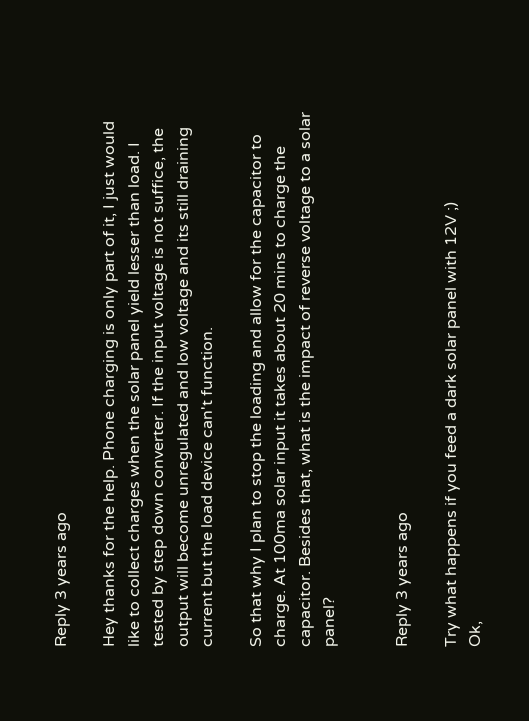Reply 3 years ago

Hey thanks for the help. Phone charging is only part of it, I just would like to collect charges when the solar panel yield lesser than load. I tested by step down converter. If the input voltage is not suffice, the output will become unregulated and low voltage and its still draining current but the load device can't function.

So that why I plan to stop the loading and allow for the capacitor to charge. At 100ma solar input it takes about 20 mins to charge the capacitor. Besides that, what is the impact of reverse voltage to a solar panel?


Reply 3 years ago

Try what happens if you feed a dark solar panel with 12V ;)
Ok,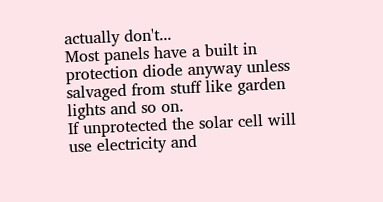actually don't...
Most panels have a built in protection diode anyway unless salvaged from stuff like garden lights and so on.
If unprotected the solar cell will use electricity and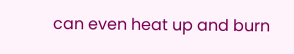can even heat up and burn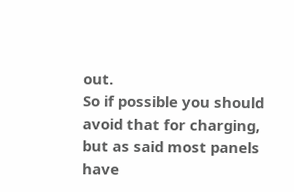out.
So if possible you should avoid that for charging, but as said most panels have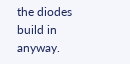the diodes build in anyway.